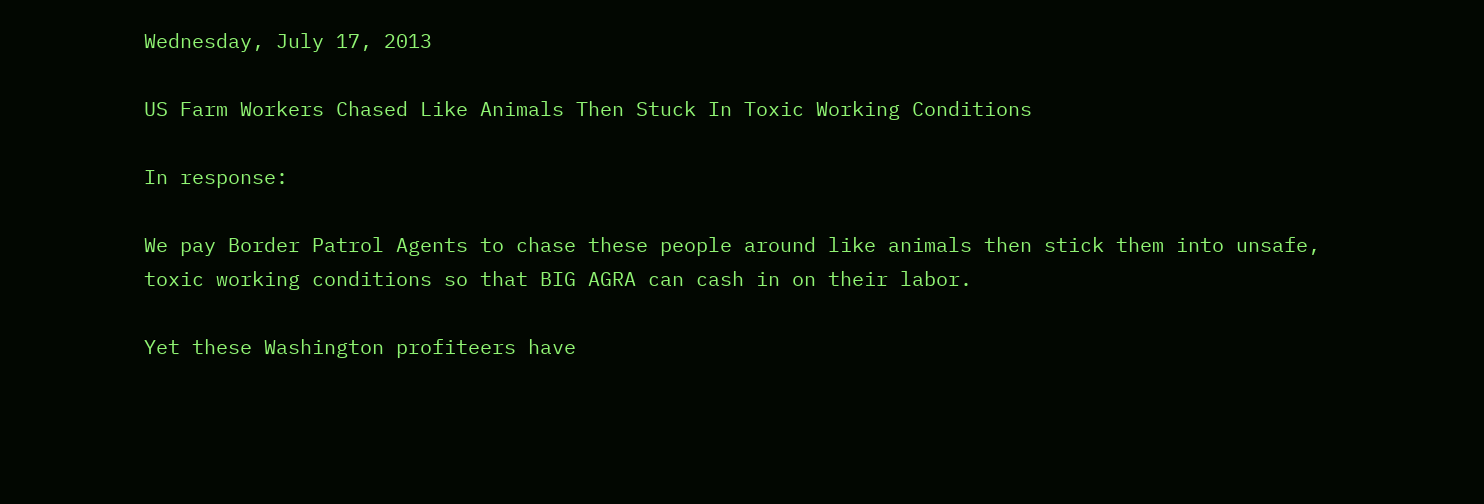Wednesday, July 17, 2013

US Farm Workers Chased Like Animals Then Stuck In Toxic Working Conditions

In response:

We pay Border Patrol Agents to chase these people around like animals then stick them into unsafe, toxic working conditions so that BIG AGRA can cash in on their labor.

Yet these Washington profiteers have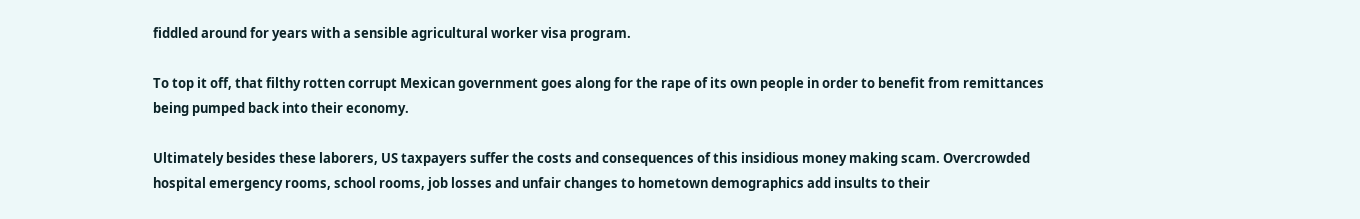fiddled around for years with a sensible agricultural worker visa program.

To top it off, that filthy rotten corrupt Mexican government goes along for the rape of its own people in order to benefit from remittances being pumped back into their economy.

Ultimately besides these laborers, US taxpayers suffer the costs and consequences of this insidious money making scam. Overcrowded hospital emergency rooms, school rooms, job losses and unfair changes to hometown demographics add insults to their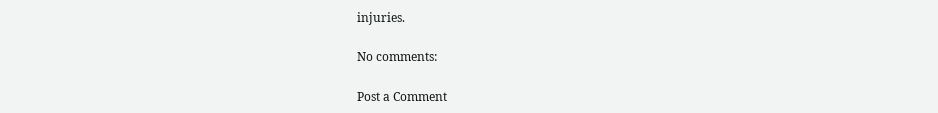injuries.

No comments:

Post a Comment